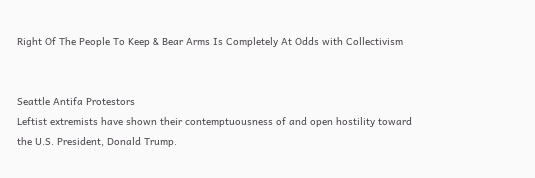Right Of The People To Keep & Bear Arms Is Completely At Odds with Collectivism


Seattle Antifa Protestors
Leftist extremists have shown their contemptuousness of and open hostility toward the U.S. President, Donald Trump.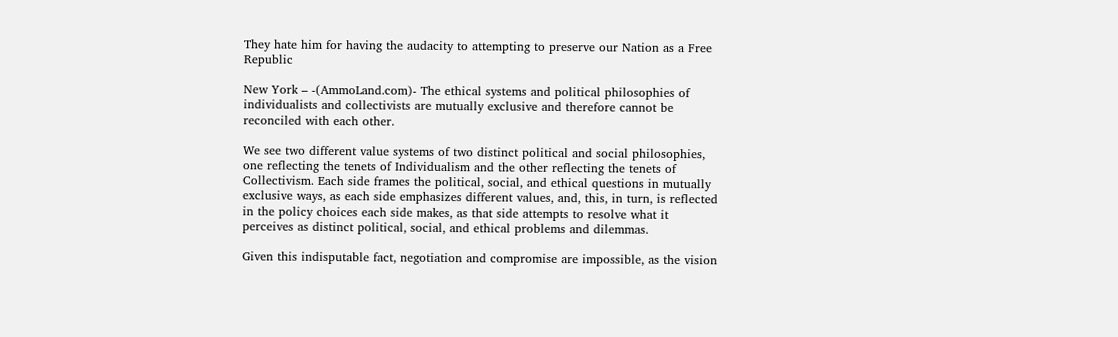They hate him for having the audacity to attempting to preserve our Nation as a Free Republic

New York – -(AmmoLand.com)- The ethical systems and political philosophies of individualists and collectivists are mutually exclusive and therefore cannot be reconciled with each other.

We see two different value systems of two distinct political and social philosophies, one reflecting the tenets of Individualism and the other reflecting the tenets of Collectivism. Each side frames the political, social, and ethical questions in mutually exclusive ways, as each side emphasizes different values, and, this, in turn, is reflected in the policy choices each side makes, as that side attempts to resolve what it perceives as distinct political, social, and ethical problems and dilemmas.

Given this indisputable fact, negotiation and compromise are impossible, as the vision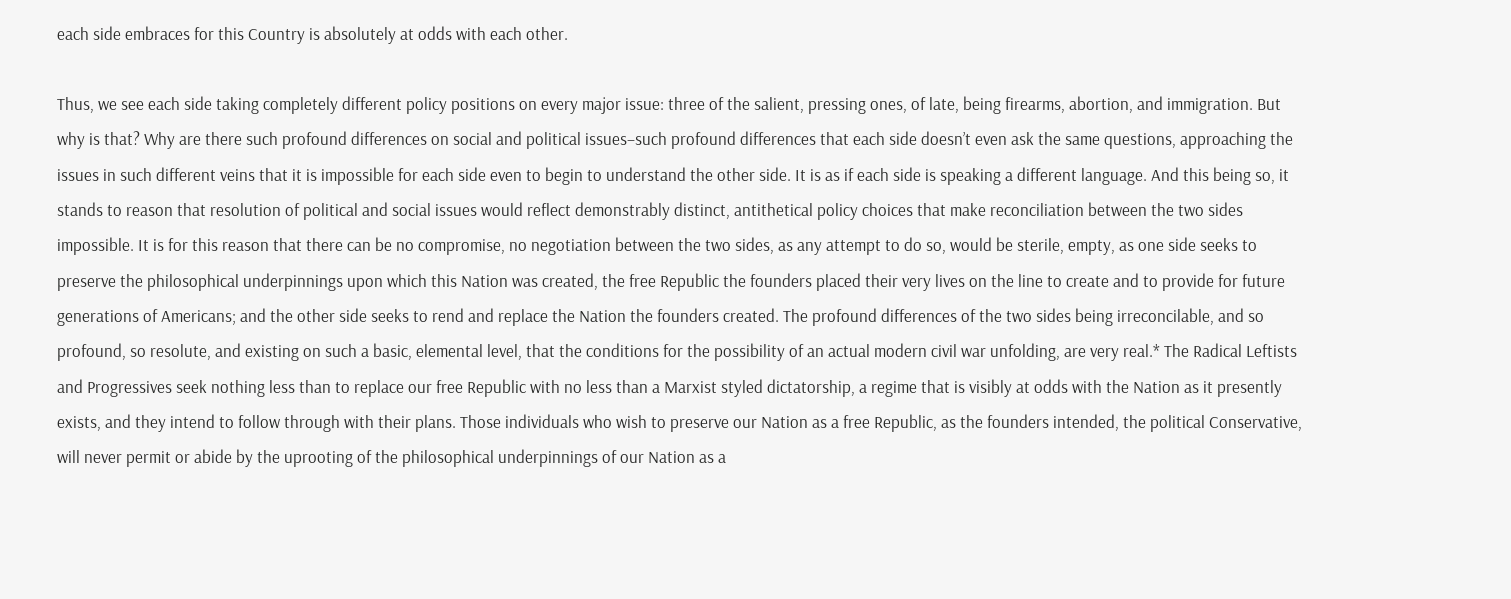each side embraces for this Country is absolutely at odds with each other.

Thus, we see each side taking completely different policy positions on every major issue: three of the salient, pressing ones, of late, being firearms, abortion, and immigration. But why is that? Why are there such profound differences on social and political issues–such profound differences that each side doesn’t even ask the same questions, approaching the issues in such different veins that it is impossible for each side even to begin to understand the other side. It is as if each side is speaking a different language. And this being so, it stands to reason that resolution of political and social issues would reflect demonstrably distinct, antithetical policy choices that make reconciliation between the two sides impossible. It is for this reason that there can be no compromise, no negotiation between the two sides, as any attempt to do so, would be sterile, empty, as one side seeks to preserve the philosophical underpinnings upon which this Nation was created, the free Republic the founders placed their very lives on the line to create and to provide for future generations of Americans; and the other side seeks to rend and replace the Nation the founders created. The profound differences of the two sides being irreconcilable, and so profound, so resolute, and existing on such a basic, elemental level, that the conditions for the possibility of an actual modern civil war unfolding, are very real.* The Radical Leftists and Progressives seek nothing less than to replace our free Republic with no less than a Marxist styled dictatorship, a regime that is visibly at odds with the Nation as it presently exists, and they intend to follow through with their plans. Those individuals who wish to preserve our Nation as a free Republic, as the founders intended, the political Conservative, will never permit or abide by the uprooting of the philosophical underpinnings of our Nation as a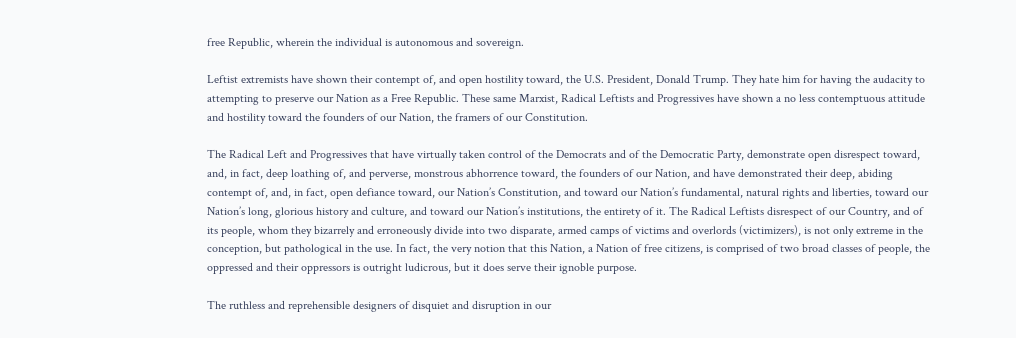free Republic, wherein the individual is autonomous and sovereign.

Leftist extremists have shown their contempt of, and open hostility toward, the U.S. President, Donald Trump. They hate him for having the audacity to attempting to preserve our Nation as a Free Republic. These same Marxist, Radical Leftists and Progressives have shown a no less contemptuous attitude and hostility toward the founders of our Nation, the framers of our Constitution.

The Radical Left and Progressives that have virtually taken control of the Democrats and of the Democratic Party, demonstrate open disrespect toward, and, in fact, deep loathing of, and perverse, monstrous abhorrence toward, the founders of our Nation, and have demonstrated their deep, abiding contempt of, and, in fact, open defiance toward, our Nation’s Constitution, and toward our Nation’s fundamental, natural rights and liberties, toward our Nation’s long, glorious history and culture, and toward our Nation’s institutions, the entirety of it. The Radical Leftists disrespect of our Country, and of its people, whom they bizarrely and erroneously divide into two disparate, armed camps of victims and overlords (victimizers), is not only extreme in the conception, but pathological in the use. In fact, the very notion that this Nation, a Nation of free citizens, is comprised of two broad classes of people, the oppressed and their oppressors is outright ludicrous, but it does serve their ignoble purpose.

The ruthless and reprehensible designers of disquiet and disruption in our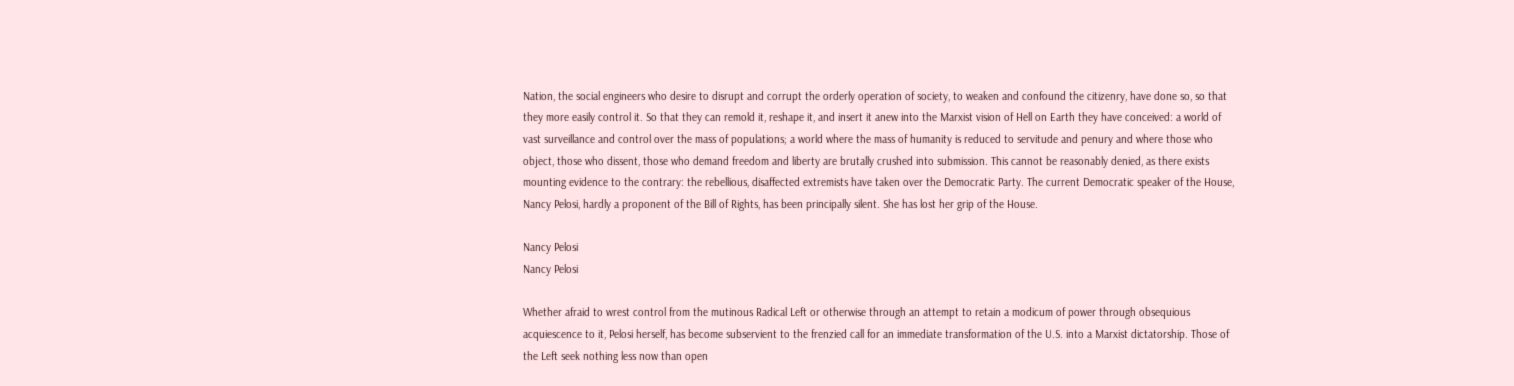Nation, the social engineers who desire to disrupt and corrupt the orderly operation of society, to weaken and confound the citizenry, have done so, so that they more easily control it. So that they can remold it, reshape it, and insert it anew into the Marxist vision of Hell on Earth they have conceived: a world of vast surveillance and control over the mass of populations; a world where the mass of humanity is reduced to servitude and penury and where those who object, those who dissent, those who demand freedom and liberty are brutally crushed into submission. This cannot be reasonably denied, as there exists mounting evidence to the contrary: the rebellious, disaffected extremists have taken over the Democratic Party. The current Democratic speaker of the House, Nancy Pelosi, hardly a proponent of the Bill of Rights, has been principally silent. She has lost her grip of the House.

Nancy Pelosi
Nancy Pelosi

Whether afraid to wrest control from the mutinous Radical Left or otherwise through an attempt to retain a modicum of power through obsequious acquiescence to it, Pelosi herself, has become subservient to the frenzied call for an immediate transformation of the U.S. into a Marxist dictatorship. Those of the Left seek nothing less now than open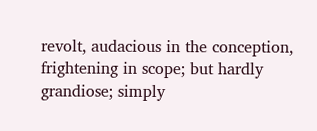revolt, audacious in the conception, frightening in scope; but hardly grandiose; simply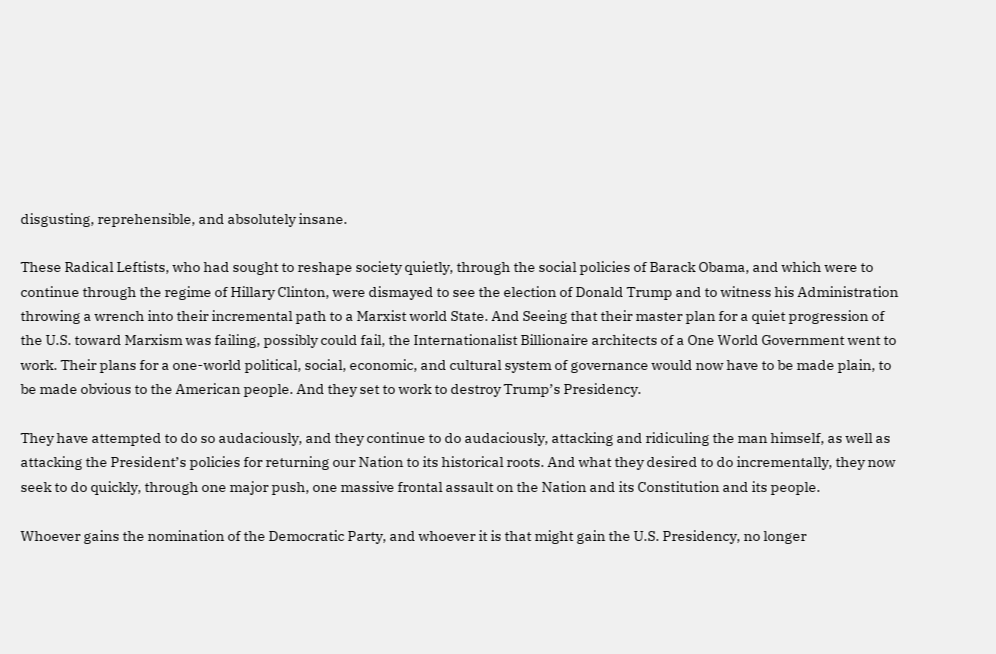disgusting, reprehensible, and absolutely insane.

These Radical Leftists, who had sought to reshape society quietly, through the social policies of Barack Obama, and which were to continue through the regime of Hillary Clinton, were dismayed to see the election of Donald Trump and to witness his Administration throwing a wrench into their incremental path to a Marxist world State. And Seeing that their master plan for a quiet progression of the U.S. toward Marxism was failing, possibly could fail, the Internationalist Billionaire architects of a One World Government went to work. Their plans for a one-world political, social, economic, and cultural system of governance would now have to be made plain, to be made obvious to the American people. And they set to work to destroy Trump’s Presidency.

They have attempted to do so audaciously, and they continue to do audaciously, attacking and ridiculing the man himself, as well as attacking the President’s policies for returning our Nation to its historical roots. And what they desired to do incrementally, they now seek to do quickly, through one major push, one massive frontal assault on the Nation and its Constitution and its people.

Whoever gains the nomination of the Democratic Party, and whoever it is that might gain the U.S. Presidency, no longer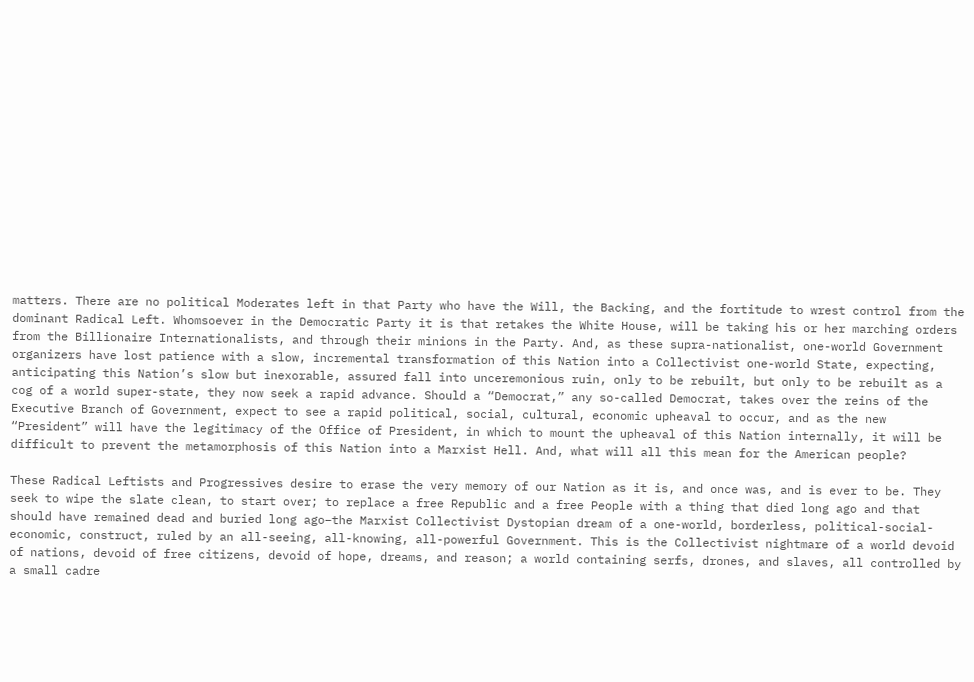matters. There are no political Moderates left in that Party who have the Will, the Backing, and the fortitude to wrest control from the dominant Radical Left. Whomsoever in the Democratic Party it is that retakes the White House, will be taking his or her marching orders from the Billionaire Internationalists, and through their minions in the Party. And, as these supra-nationalist, one-world Government organizers have lost patience with a slow, incremental transformation of this Nation into a Collectivist one-world State, expecting, anticipating this Nation’s slow but inexorable, assured fall into unceremonious ruin, only to be rebuilt, but only to be rebuilt as a cog of a world super-state, they now seek a rapid advance. Should a “Democrat,” any so-called Democrat, takes over the reins of the Executive Branch of Government, expect to see a rapid political, social, cultural, economic upheaval to occur, and as the new “President” will have the legitimacy of the Office of President, in which to mount the upheaval of this Nation internally, it will be difficult to prevent the metamorphosis of this Nation into a Marxist Hell. And, what will all this mean for the American people?

These Radical Leftists and Progressives desire to erase the very memory of our Nation as it is, and once was, and is ever to be. They seek to wipe the slate clean, to start over; to replace a free Republic and a free People with a thing that died long ago and that should have remained dead and buried long ago–the Marxist Collectivist Dystopian dream of a one-world, borderless, political-social-economic, construct, ruled by an all-seeing, all-knowing, all-powerful Government. This is the Collectivist nightmare of a world devoid of nations, devoid of free citizens, devoid of hope, dreams, and reason; a world containing serfs, drones, and slaves, all controlled by a small cadre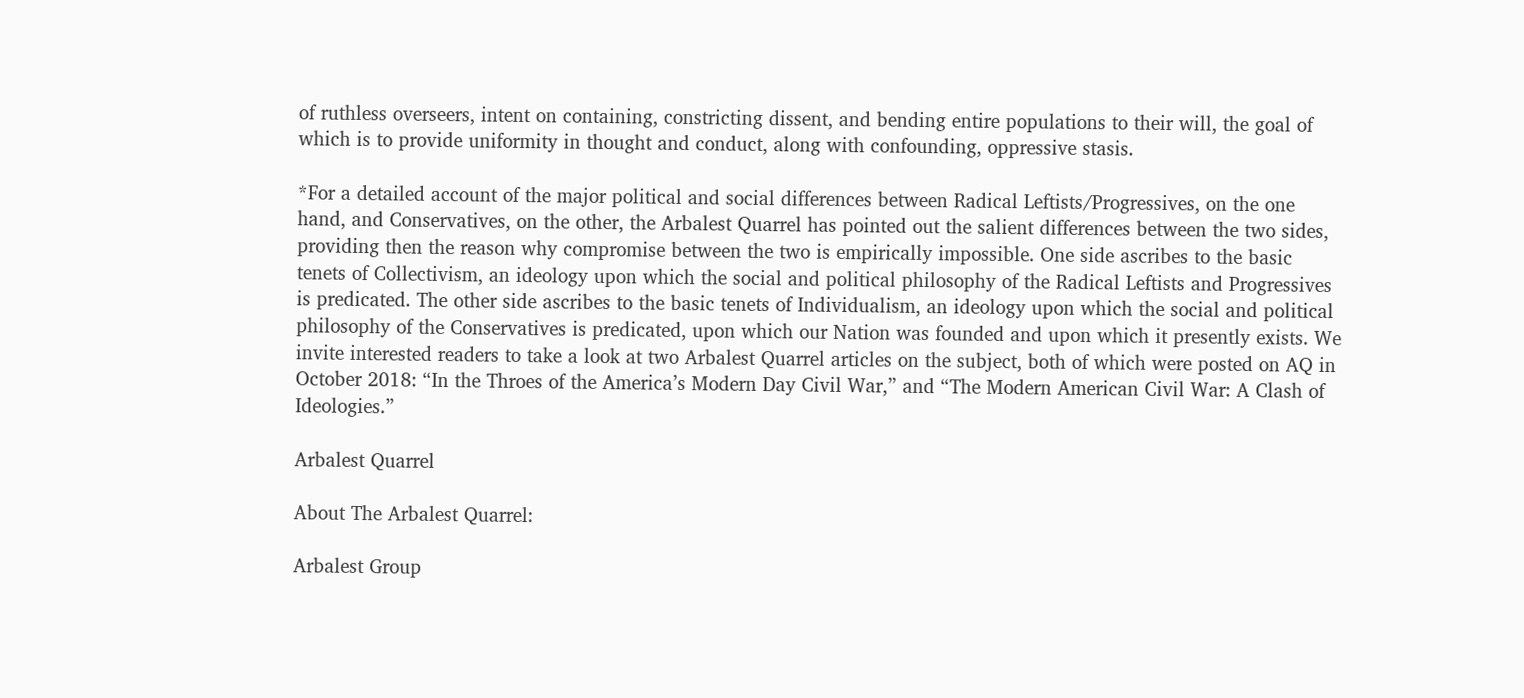of ruthless overseers, intent on containing, constricting dissent, and bending entire populations to their will, the goal of which is to provide uniformity in thought and conduct, along with confounding, oppressive stasis.

*For a detailed account of the major political and social differences between Radical Leftists/Progressives, on the one hand, and Conservatives, on the other, the Arbalest Quarrel has pointed out the salient differences between the two sides, providing then the reason why compromise between the two is empirically impossible. One side ascribes to the basic tenets of Collectivism, an ideology upon which the social and political philosophy of the Radical Leftists and Progressives is predicated. The other side ascribes to the basic tenets of Individualism, an ideology upon which the social and political philosophy of the Conservatives is predicated, upon which our Nation was founded and upon which it presently exists. We invite interested readers to take a look at two Arbalest Quarrel articles on the subject, both of which were posted on AQ in October 2018: “In the Throes of the America’s Modern Day Civil War,” and “The Modern American Civil War: A Clash of Ideologies.”

Arbalest Quarrel

About The Arbalest Quarrel:

Arbalest Group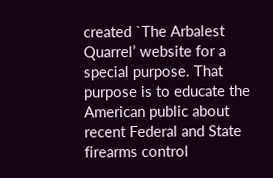created `The Arbalest Quarrel’ website for a special purpose. That purpose is to educate the American public about recent Federal and State firearms control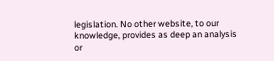legislation. No other website, to our knowledge, provides as deep an analysis or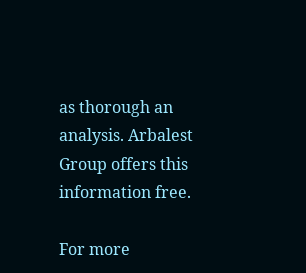as thorough an analysis. Arbalest Group offers this information free.

For more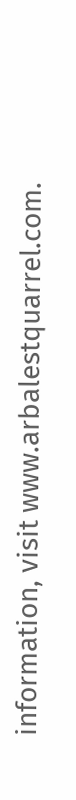information, visit www.arbalestquarrel.com.